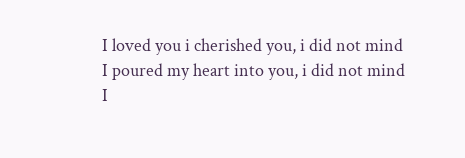I loved you i cherished you, i did not mind
I poured my heart into you, i did not mind
I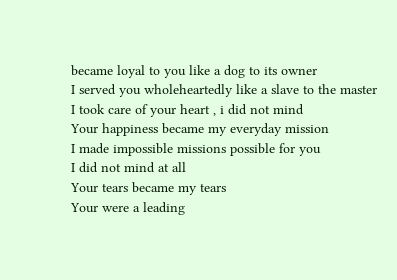became loyal to you like a dog to its owner
I served you wholeheartedly like a slave to the master
I took care of your heart , i did not mind
Your happiness became my everyday mission
I made impossible missions possible for you
I did not mind at all
Your tears became my tears
Your were a leading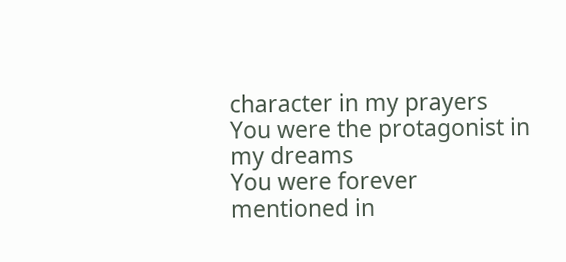character in my prayers
You were the protagonist in my dreams
You were forever mentioned in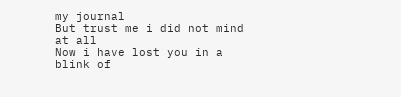my journal
But trust me i did not mind at all
Now i have lost you in a blink of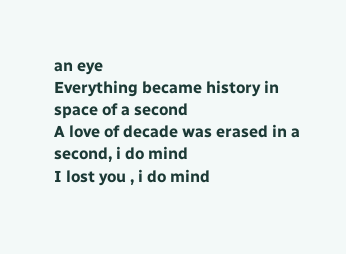an eye
Everything became history in space of a second
A love of decade was erased in a second, i do mind
I lost you , i do mind